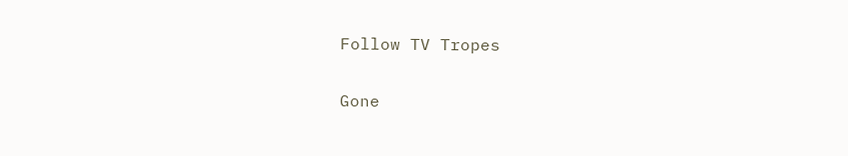Follow TV Tropes


Gone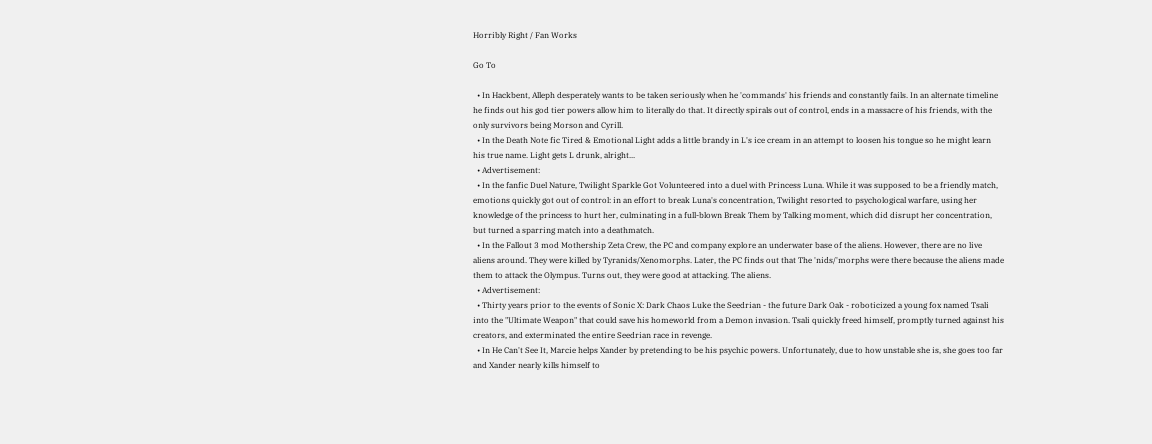Horribly Right / Fan Works

Go To

  • In Hackbent, Alleph desperately wants to be taken seriously when he 'commands' his friends and constantly fails. In an alternate timeline he finds out his god tier powers allow him to literally do that. It directly spirals out of control, ends in a massacre of his friends, with the only survivors being Morson and Cyrill.
  • In the Death Note fic Tired & Emotional Light adds a little brandy in L's ice cream in an attempt to loosen his tongue so he might learn his true name. Light gets L drunk, alright...
  • Advertisement:
  • In the fanfic Duel Nature, Twilight Sparkle Got Volunteered into a duel with Princess Luna. While it was supposed to be a friendly match, emotions quickly got out of control: in an effort to break Luna's concentration, Twilight resorted to psychological warfare, using her knowledge of the princess to hurt her, culminating in a full-blown Break Them by Talking moment, which did disrupt her concentration, but turned a sparring match into a deathmatch.
  • In the Fallout 3 mod Mothership Zeta Crew, the PC and company explore an underwater base of the aliens. However, there are no live aliens around. They were killed by Tyranids/Xenomorphs. Later, the PC finds out that The 'nids/'morphs were there because the aliens made them to attack the Olympus. Turns out, they were good at attacking. The aliens.
  • Advertisement:
  • Thirty years prior to the events of Sonic X: Dark Chaos Luke the Seedrian - the future Dark Oak - roboticized a young fox named Tsali into the "Ultimate Weapon" that could save his homeworld from a Demon invasion. Tsali quickly freed himself, promptly turned against his creators, and exterminated the entire Seedrian race in revenge.
  • In He Can't See It, Marcie helps Xander by pretending to be his psychic powers. Unfortunately, due to how unstable she is, she goes too far and Xander nearly kills himself to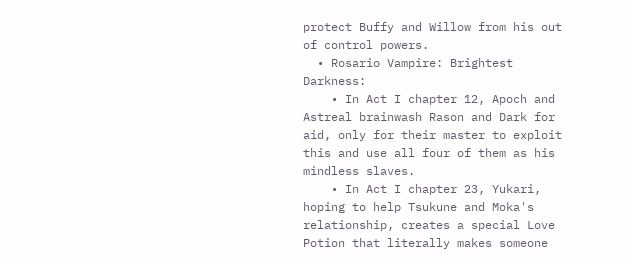protect Buffy and Willow from his out of control powers.
  • Rosario Vampire: Brightest Darkness:
    • In Act I chapter 12, Apoch and Astreal brainwash Rason and Dark for aid, only for their master to exploit this and use all four of them as his mindless slaves.
    • In Act I chapter 23, Yukari, hoping to help Tsukune and Moka's relationship, creates a special Love Potion that literally makes someone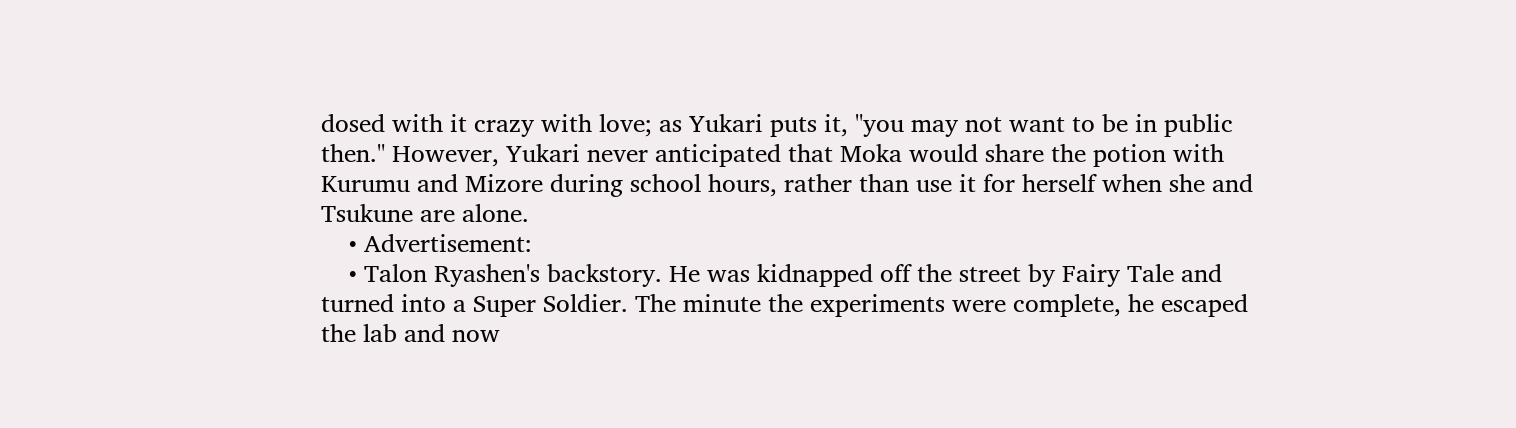dosed with it crazy with love; as Yukari puts it, "you may not want to be in public then." However, Yukari never anticipated that Moka would share the potion with Kurumu and Mizore during school hours, rather than use it for herself when she and Tsukune are alone.
    • Advertisement:
    • Talon Ryashen's backstory. He was kidnapped off the street by Fairy Tale and turned into a Super Soldier. The minute the experiments were complete, he escaped the lab and now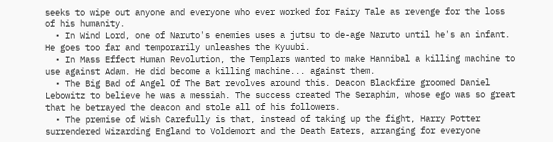seeks to wipe out anyone and everyone who ever worked for Fairy Tale as revenge for the loss of his humanity.
  • In Wind Lord, one of Naruto's enemies uses a jutsu to de-age Naruto until he's an infant. He goes too far and temporarily unleashes the Kyuubi.
  • In Mass Effect Human Revolution, the Templars wanted to make Hannibal a killing machine to use against Adam. He did become a killing machine... against them.
  • The Big Bad of Angel Of The Bat revolves around this. Deacon Blackfire groomed Daniel Lebowitz to believe he was a messiah. The success created The Seraphim, whose ego was so great that he betrayed the deacon and stole all of his followers.
  • The premise of Wish Carefully is that, instead of taking up the fight, Harry Potter surrendered Wizarding England to Voldemort and the Death Eaters, arranging for everyone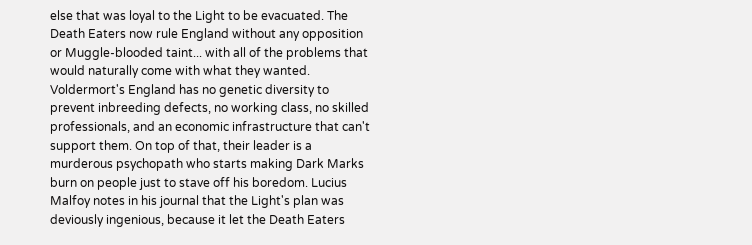else that was loyal to the Light to be evacuated. The Death Eaters now rule England without any opposition or Muggle-blooded taint... with all of the problems that would naturally come with what they wanted. Voldermort's England has no genetic diversity to prevent inbreeding defects, no working class, no skilled professionals, and an economic infrastructure that can't support them. On top of that, their leader is a murderous psychopath who starts making Dark Marks burn on people just to stave off his boredom. Lucius Malfoy notes in his journal that the Light's plan was deviously ingenious, because it let the Death Eaters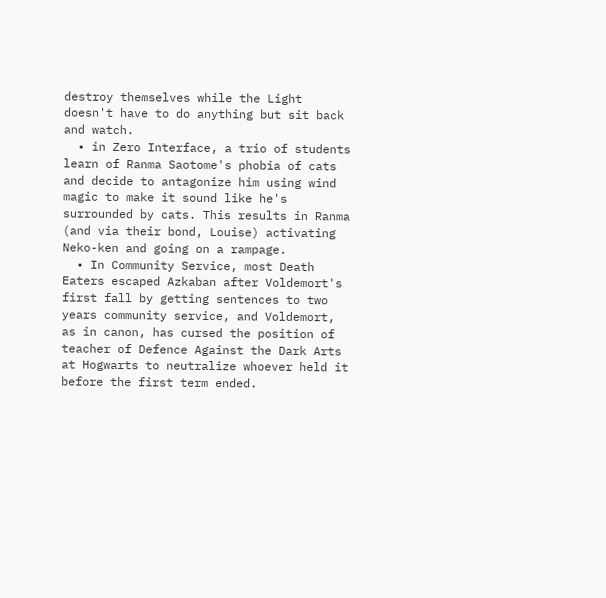destroy themselves while the Light doesn't have to do anything but sit back and watch.
  • in Zero Interface, a trio of students learn of Ranma Saotome's phobia of cats and decide to antagonize him using wind magic to make it sound like he's surrounded by cats. This results in Ranma (and via their bond, Louise) activating Neko-ken and going on a rampage.
  • In Community Service, most Death Eaters escaped Azkaban after Voldemort's first fall by getting sentences to two years community service, and Voldemort, as in canon, has cursed the position of teacher of Defence Against the Dark Arts at Hogwarts to neutralize whoever held it before the first term ended.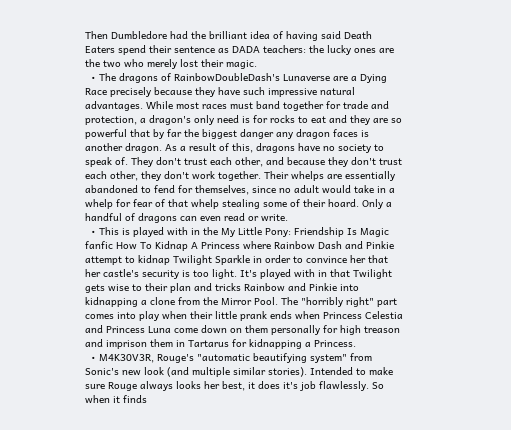Then Dumbledore had the brilliant idea of having said Death Eaters spend their sentence as DADA teachers: the lucky ones are the two who merely lost their magic.
  • The dragons of RainbowDoubleDash's Lunaverse are a Dying Race precisely because they have such impressive natural advantages. While most races must band together for trade and protection, a dragon's only need is for rocks to eat and they are so powerful that by far the biggest danger any dragon faces is another dragon. As a result of this, dragons have no society to speak of. They don't trust each other, and because they don't trust each other, they don't work together. Their whelps are essentially abandoned to fend for themselves, since no adult would take in a whelp for fear of that whelp stealing some of their hoard. Only a handful of dragons can even read or write.
  • This is played with in the My Little Pony: Friendship Is Magic fanfic How To Kidnap A Princess where Rainbow Dash and Pinkie attempt to kidnap Twilight Sparkle in order to convince her that her castle's security is too light. It's played with in that Twilight gets wise to their plan and tricks Rainbow and Pinkie into kidnapping a clone from the Mirror Pool. The "horribly right" part comes into play when their little prank ends when Princess Celestia and Princess Luna come down on them personally for high treason and imprison them in Tartarus for kidnapping a Princess.
  • M4K30V3R, Rouge's "automatic beautifying system" from Sonic's new look (and multiple similar stories). Intended to make sure Rouge always looks her best, it does it's job flawlessly. So when it finds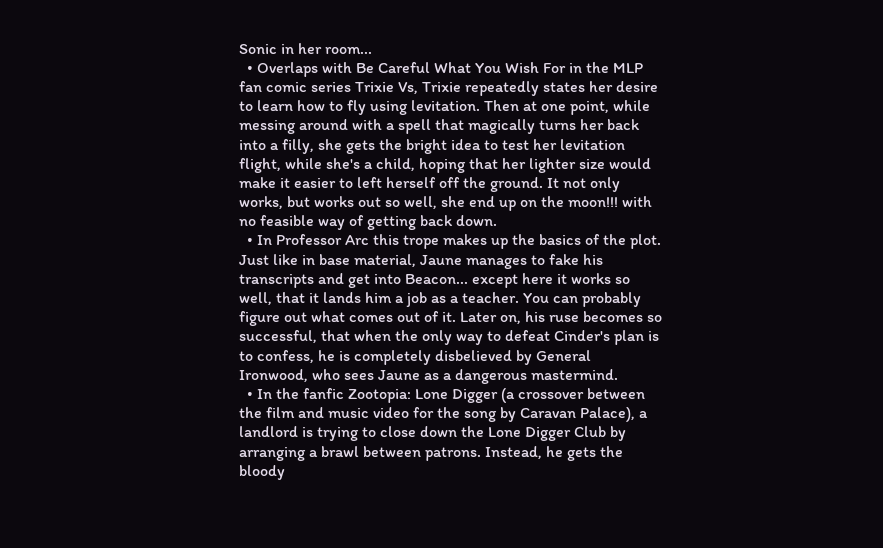Sonic in her room...
  • Overlaps with Be Careful What You Wish For in the MLP fan comic series Trixie Vs, Trixie repeatedly states her desire to learn how to fly using levitation. Then at one point, while messing around with a spell that magically turns her back into a filly, she gets the bright idea to test her levitation flight, while she's a child, hoping that her lighter size would make it easier to left herself off the ground. It not only works, but works out so well, she end up on the moon!!! with no feasible way of getting back down.
  • In Professor Arc this trope makes up the basics of the plot. Just like in base material, Jaune manages to fake his transcripts and get into Beacon... except here it works so well, that it lands him a job as a teacher. You can probably figure out what comes out of it. Later on, his ruse becomes so successful, that when the only way to defeat Cinder's plan is to confess, he is completely disbelieved by General Ironwood, who sees Jaune as a dangerous mastermind.
  • In the fanfic Zootopia: Lone Digger (a crossover between the film and music video for the song by Caravan Palace), a landlord is trying to close down the Lone Digger Club by arranging a brawl between patrons. Instead, he gets the bloody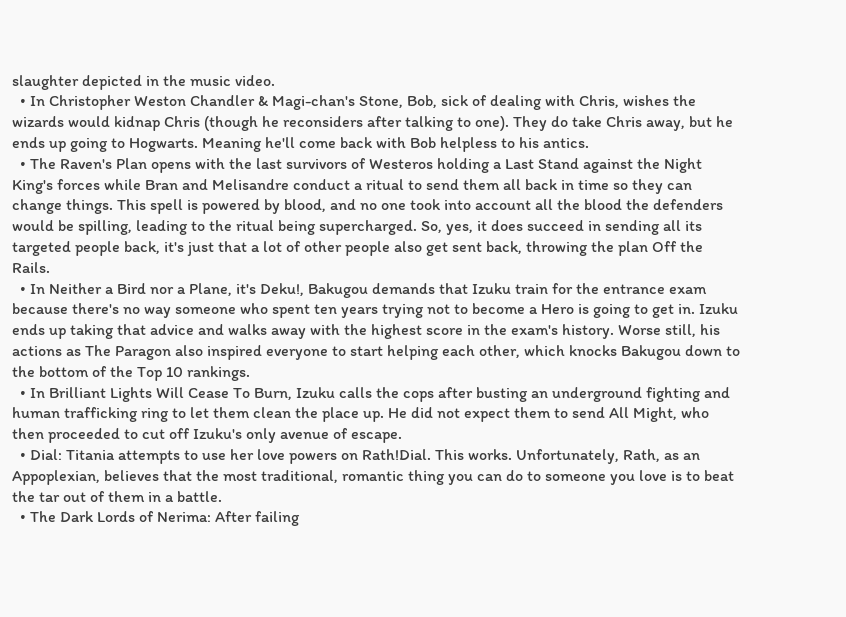slaughter depicted in the music video.
  • In Christopher Weston Chandler & Magi-chan's Stone, Bob, sick of dealing with Chris, wishes the wizards would kidnap Chris (though he reconsiders after talking to one). They do take Chris away, but he ends up going to Hogwarts. Meaning he'll come back with Bob helpless to his antics.
  • The Raven's Plan opens with the last survivors of Westeros holding a Last Stand against the Night King's forces while Bran and Melisandre conduct a ritual to send them all back in time so they can change things. This spell is powered by blood, and no one took into account all the blood the defenders would be spilling, leading to the ritual being supercharged. So, yes, it does succeed in sending all its targeted people back, it's just that a lot of other people also get sent back, throwing the plan Off the Rails.
  • In Neither a Bird nor a Plane, it's Deku!, Bakugou demands that Izuku train for the entrance exam because there's no way someone who spent ten years trying not to become a Hero is going to get in. Izuku ends up taking that advice and walks away with the highest score in the exam's history. Worse still, his actions as The Paragon also inspired everyone to start helping each other, which knocks Bakugou down to the bottom of the Top 10 rankings.
  • In Brilliant Lights Will Cease To Burn, Izuku calls the cops after busting an underground fighting and human trafficking ring to let them clean the place up. He did not expect them to send All Might, who then proceeded to cut off Izuku's only avenue of escape.
  • Dial: Titania attempts to use her love powers on Rath!Dial. This works. Unfortunately, Rath, as an Appoplexian, believes that the most traditional, romantic thing you can do to someone you love is to beat the tar out of them in a battle.
  • The Dark Lords of Nerima: After failing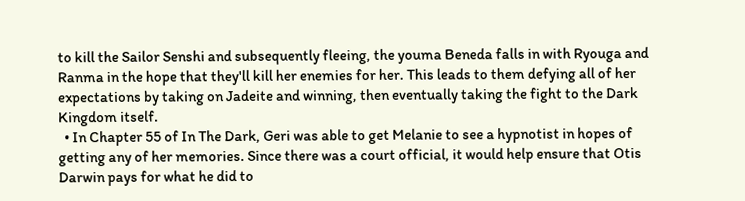to kill the Sailor Senshi and subsequently fleeing, the youma Beneda falls in with Ryouga and Ranma in the hope that they'll kill her enemies for her. This leads to them defying all of her expectations by taking on Jadeite and winning, then eventually taking the fight to the Dark Kingdom itself.
  • In Chapter 55 of In The Dark, Geri was able to get Melanie to see a hypnotist in hopes of getting any of her memories. Since there was a court official, it would help ensure that Otis Darwin pays for what he did to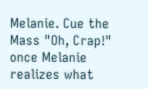Melanie. Cue the Mass "Oh, Crap!" once Melanie realizes what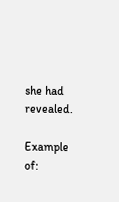she had revealed.

Example of: